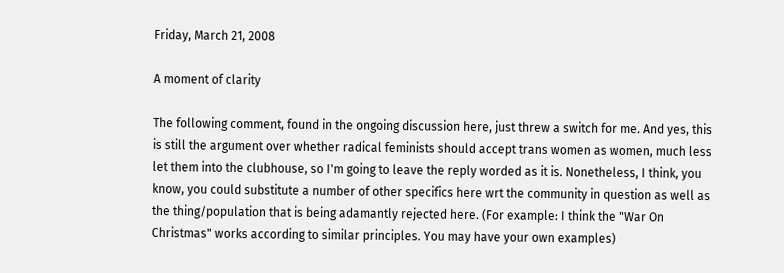Friday, March 21, 2008

A moment of clarity

The following comment, found in the ongoing discussion here, just threw a switch for me. And yes, this is still the argument over whether radical feminists should accept trans women as women, much less let them into the clubhouse, so I'm going to leave the reply worded as it is. Nonetheless, I think, you know, you could substitute a number of other specifics here wrt the community in question as well as the thing/population that is being adamantly rejected here. (For example: I think the "War On Christmas" works according to similar principles. You may have your own examples)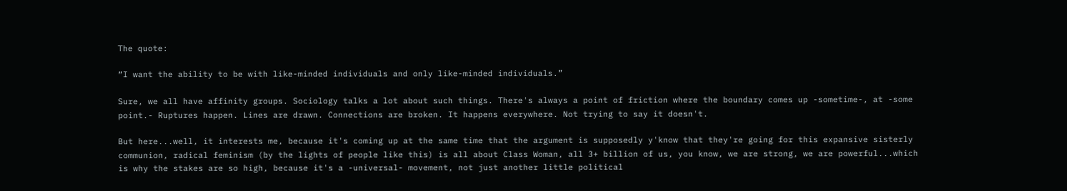The quote:

“I want the ability to be with like-minded individuals and only like-minded individuals.”

Sure, we all have affinity groups. Sociology talks a lot about such things. There's always a point of friction where the boundary comes up -sometime-, at -some point.- Ruptures happen. Lines are drawn. Connections are broken. It happens everywhere. Not trying to say it doesn't.

But here...well, it interests me, because it's coming up at the same time that the argument is supposedly y'know that they're going for this expansive sisterly communion, radical feminism (by the lights of people like this) is all about Class Woman, all 3+ billion of us, you know, we are strong, we are powerful...which is why the stakes are so high, because it's a -universal- movement, not just another little political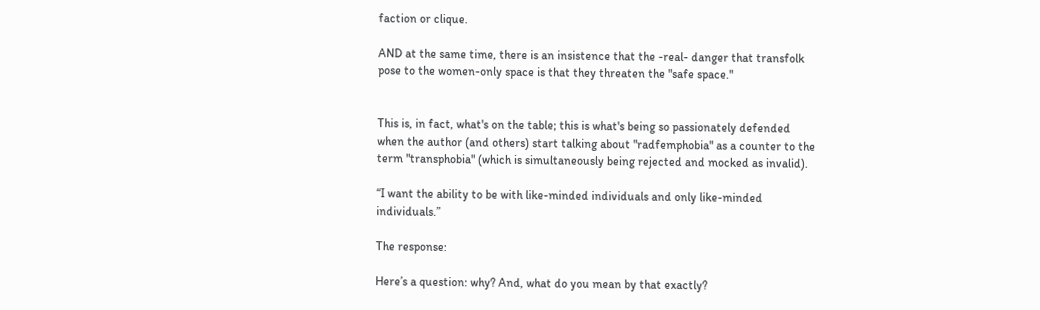faction or clique.

AND at the same time, there is an insistence that the -real- danger that transfolk pose to the women-only space is that they threaten the "safe space."


This is, in fact, what's on the table; this is what's being so passionately defended when the author (and others) start talking about "radfemphobia" as a counter to the term "transphobia" (which is simultaneously being rejected and mocked as invalid).

“I want the ability to be with like-minded individuals and only like-minded individuals.”

The response:

Here’s a question: why? And, what do you mean by that exactly?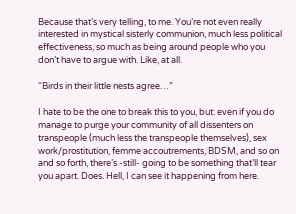Because that’s very telling, to me. You’re not even really interested in mystical sisterly communion, much less political effectiveness, so much as being around people who you don’t have to argue with. Like, at all.

“Birds in their little nests agree…”

I hate to be the one to break this to you, but: even if you do manage to purge your community of all dissenters on transpeople (much less the transpeople themselves), sex work/prostitution, femme accoutrements, BDSM, and so on and so forth, there’s -still- going to be something that’ll tear you apart. Does. Hell, I can see it happening from here.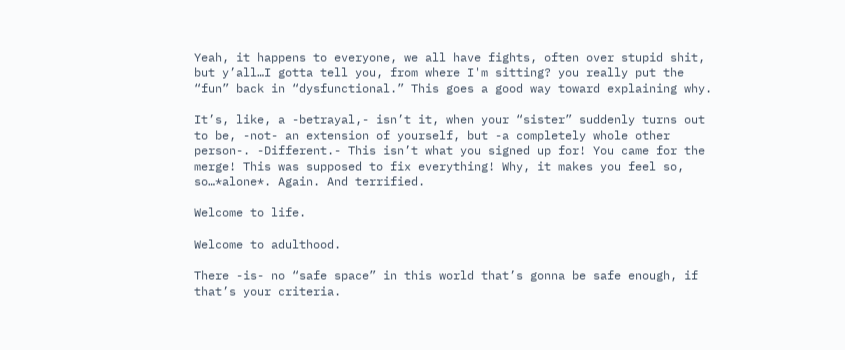Yeah, it happens to everyone, we all have fights, often over stupid shit, but y’all…I gotta tell you, from where I'm sitting? you really put the “fun” back in “dysfunctional.” This goes a good way toward explaining why.

It’s, like, a -betrayal,- isn’t it, when your “sister” suddenly turns out to be, -not- an extension of yourself, but -a completely whole other person-. -Different.- This isn’t what you signed up for! You came for the merge! This was supposed to fix everything! Why, it makes you feel so, so…*alone*. Again. And terrified.

Welcome to life.

Welcome to adulthood.

There -is- no “safe space” in this world that’s gonna be safe enough, if that’s your criteria.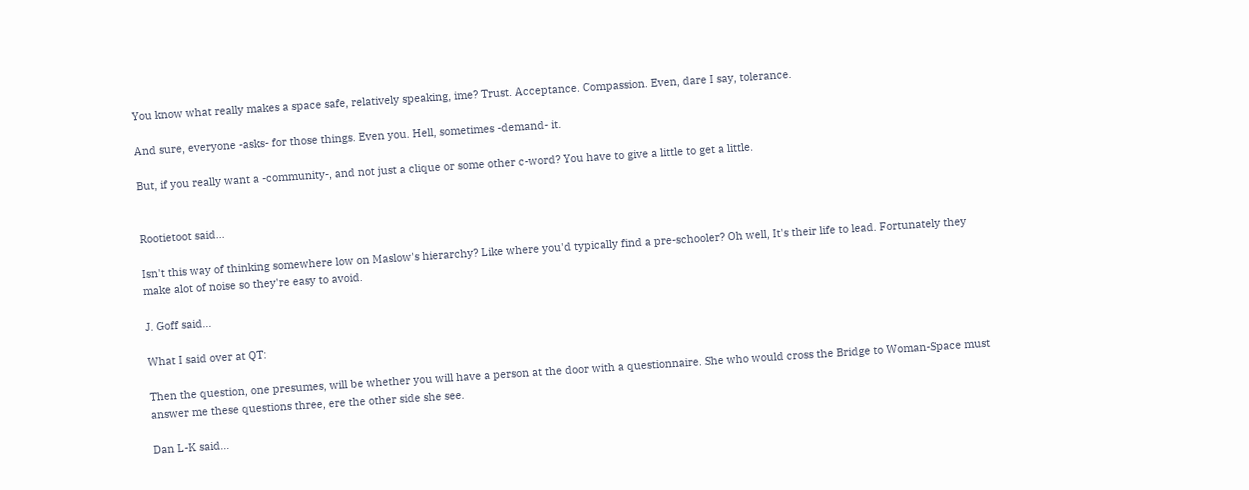You know what really makes a space safe, relatively speaking, ime? Trust. Acceptance. Compassion. Even, dare I say, tolerance.

And sure, everyone -asks- for those things. Even you. Hell, sometimes -demand- it.

But, if you really want a -community-, and not just a clique or some other c-word? You have to give a little to get a little.


Rootietoot said...

Isn't this way of thinking somewhere low on Maslow's hierarchy? Like where you'd typically find a pre-schooler? Oh well, It's their life to lead. Fortunately they make alot of noise so they're easy to avoid.

J. Goff said...

What I said over at QT:

Then the question, one presumes, will be whether you will have a person at the door with a questionnaire. She who would cross the Bridge to Woman-Space must answer me these questions three, ere the other side she see.

Dan L-K said...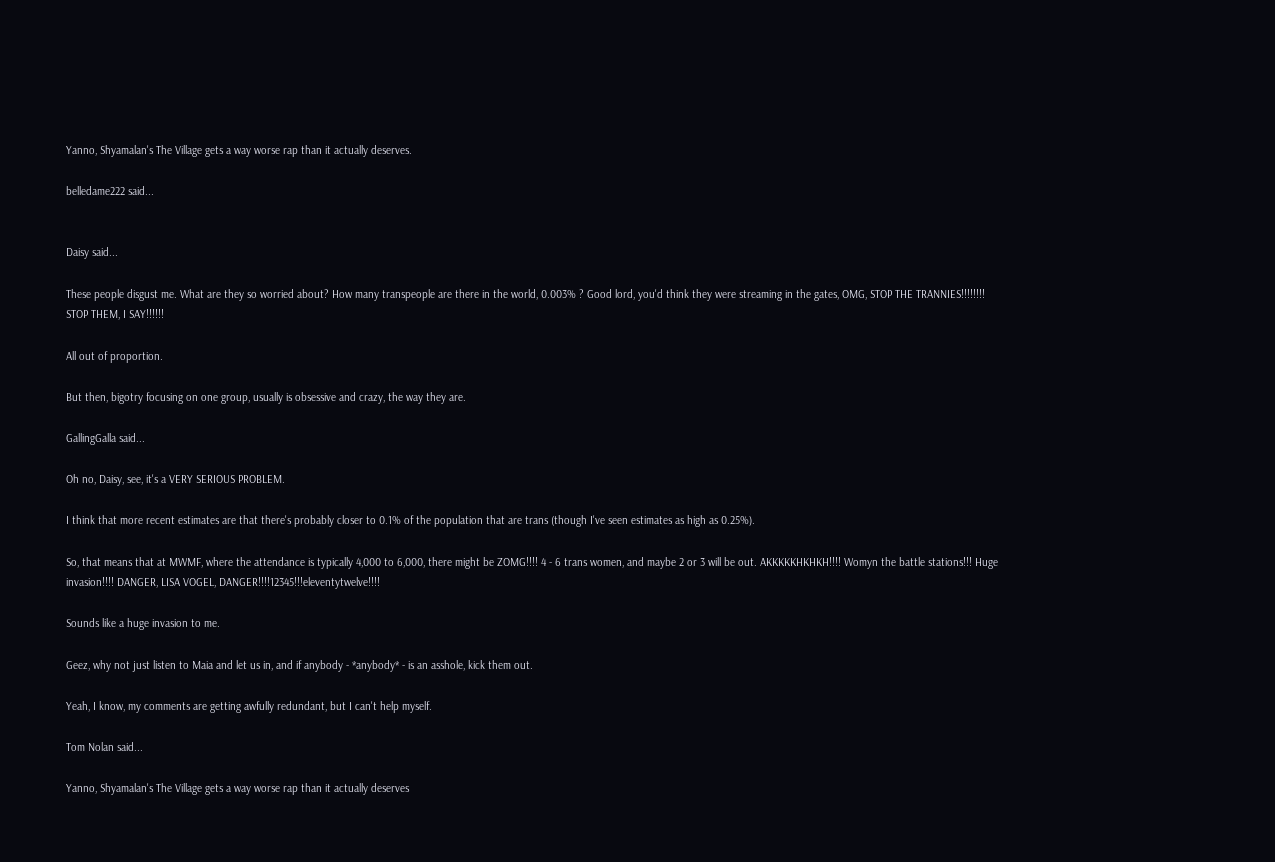Yanno, Shyamalan's The Village gets a way worse rap than it actually deserves.

belledame222 said...


Daisy said...

These people disgust me. What are they so worried about? How many transpeople are there in the world, 0.003% ? Good lord, you'd think they were streaming in the gates, OMG, STOP THE TRANNIES!!!!!!!! STOP THEM, I SAY!!!!!!

All out of proportion.

But then, bigotry focusing on one group, usually is obsessive and crazy, the way they are.

GallingGalla said...

Oh no, Daisy, see, it's a VERY SERIOUS PROBLEM.

I think that more recent estimates are that there's probably closer to 0.1% of the population that are trans (though I've seen estimates as high as 0.25%).

So, that means that at MWMF, where the attendance is typically 4,000 to 6,000, there might be ZOMG!!!! 4 - 6 trans women, and maybe 2 or 3 will be out. AKKKKKHKHKH!!!! Womyn the battle stations!!! Huge invasion!!!! DANGER, LISA VOGEL, DANGER!!!!12345!!!eleventytwelve!!!!

Sounds like a huge invasion to me.

Geez, why not just listen to Maia and let us in, and if anybody - *anybody* - is an asshole, kick them out.

Yeah, I know, my comments are getting awfully redundant, but I can't help myself.

Tom Nolan said...

Yanno, Shyamalan's The Village gets a way worse rap than it actually deserves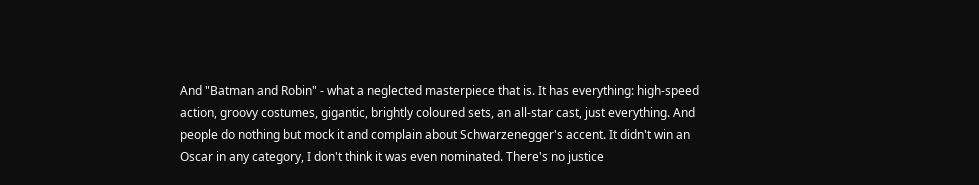And "Batman and Robin" - what a neglected masterpiece that is. It has everything: high-speed action, groovy costumes, gigantic, brightly coloured sets, an all-star cast, just everything. And people do nothing but mock it and complain about Schwarzenegger's accent. It didn't win an Oscar in any category, I don't think it was even nominated. There's no justice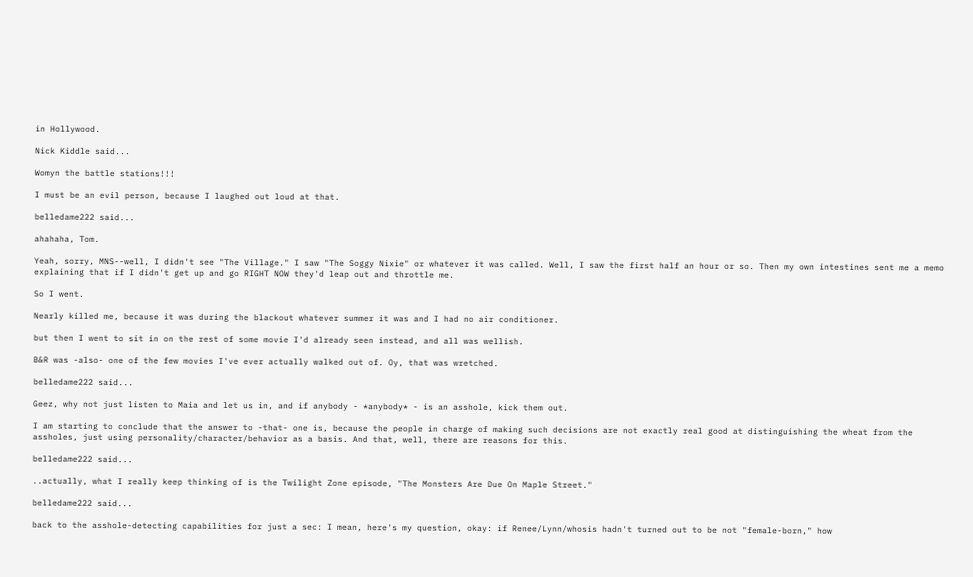in Hollywood.

Nick Kiddle said...

Womyn the battle stations!!!

I must be an evil person, because I laughed out loud at that.

belledame222 said...

ahahaha, Tom.

Yeah, sorry, MNS--well, I didn't see "The Village." I saw "The Soggy Nixie" or whatever it was called. Well, I saw the first half an hour or so. Then my own intestines sent me a memo explaining that if I didn't get up and go RIGHT NOW they'd leap out and throttle me.

So I went.

Nearly killed me, because it was during the blackout whatever summer it was and I had no air conditioner.

but then I went to sit in on the rest of some movie I'd already seen instead, and all was wellish.

B&R was -also- one of the few movies I've ever actually walked out of. Oy, that was wretched.

belledame222 said...

Geez, why not just listen to Maia and let us in, and if anybody - *anybody* - is an asshole, kick them out.

I am starting to conclude that the answer to -that- one is, because the people in charge of making such decisions are not exactly real good at distinguishing the wheat from the assholes, just using personality/character/behavior as a basis. And that, well, there are reasons for this.

belledame222 said...

..actually, what I really keep thinking of is the Twilight Zone episode, "The Monsters Are Due On Maple Street."

belledame222 said...

back to the asshole-detecting capabilities for just a sec: I mean, here's my question, okay: if Renee/Lynn/whosis hadn't turned out to be not "female-born," how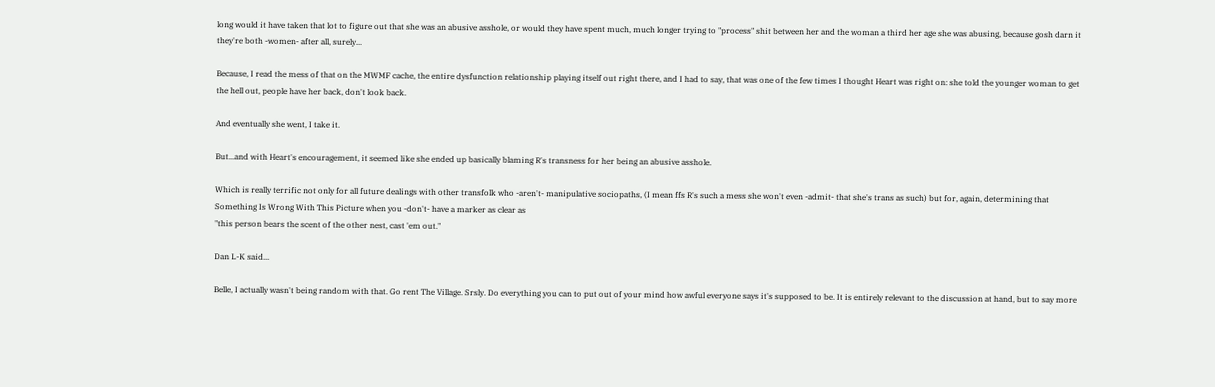long would it have taken that lot to figure out that she was an abusive asshole, or would they have spent much, much longer trying to "process" shit between her and the woman a third her age she was abusing, because gosh darn it they're both -women- after all, surely...

Because, I read the mess of that on the MWMF cache, the entire dysfunction relationship playing itself out right there, and I had to say, that was one of the few times I thought Heart was right on: she told the younger woman to get the hell out, people have her back, don't look back.

And eventually she went, I take it.

But...and with Heart's encouragement, it seemed like she ended up basically blaming R's transness for her being an abusive asshole.

Which is really terrific not only for all future dealings with other transfolk who -aren't- manipulative sociopaths, (I mean ffs R's such a mess she won't even -admit- that she's trans as such) but for, again, determining that Something Is Wrong With This Picture when you -don't- have a marker as clear as
"this person bears the scent of the other nest, cast 'em out."

Dan L-K said...

Belle, I actually wasn't being random with that. Go rent The Village. Srsly. Do everything you can to put out of your mind how awful everyone says it's supposed to be. It is entirely relevant to the discussion at hand, but to say more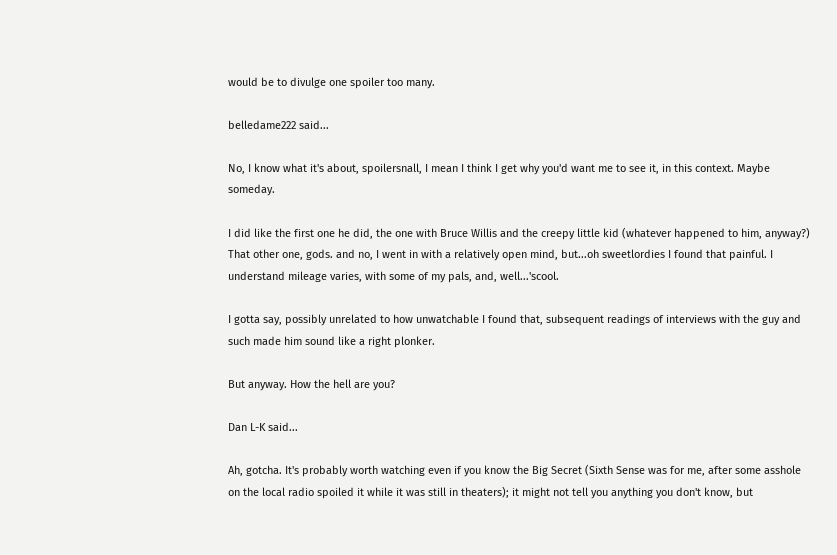would be to divulge one spoiler too many.

belledame222 said...

No, I know what it's about, spoilersnall, I mean I think I get why you'd want me to see it, in this context. Maybe someday.

I did like the first one he did, the one with Bruce Willis and the creepy little kid (whatever happened to him, anyway?) That other one, gods. and no, I went in with a relatively open mind, but...oh sweetlordies I found that painful. I understand mileage varies, with some of my pals, and, well...'scool.

I gotta say, possibly unrelated to how unwatchable I found that, subsequent readings of interviews with the guy and such made him sound like a right plonker.

But anyway. How the hell are you?

Dan L-K said...

Ah, gotcha. It's probably worth watching even if you know the Big Secret (Sixth Sense was for me, after some asshole on the local radio spoiled it while it was still in theaters); it might not tell you anything you don't know, but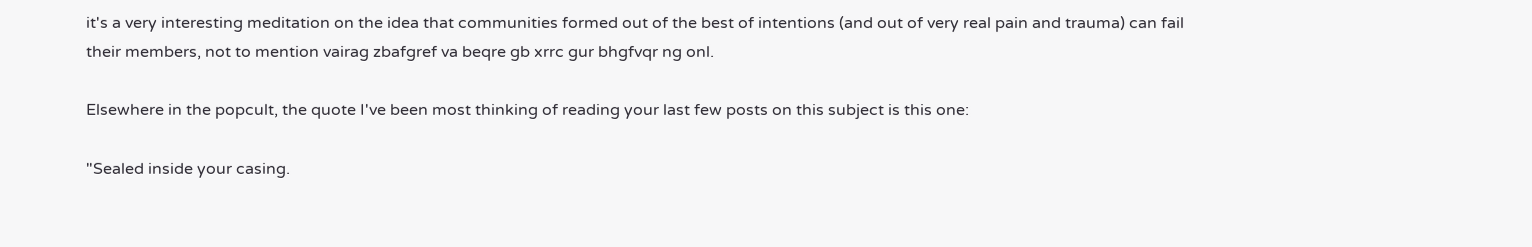it's a very interesting meditation on the idea that communities formed out of the best of intentions (and out of very real pain and trauma) can fail their members, not to mention vairag zbafgref va beqre gb xrrc gur bhgfvqr ng onl.

Elsewhere in the popcult, the quote I've been most thinking of reading your last few posts on this subject is this one:

"Sealed inside your casing.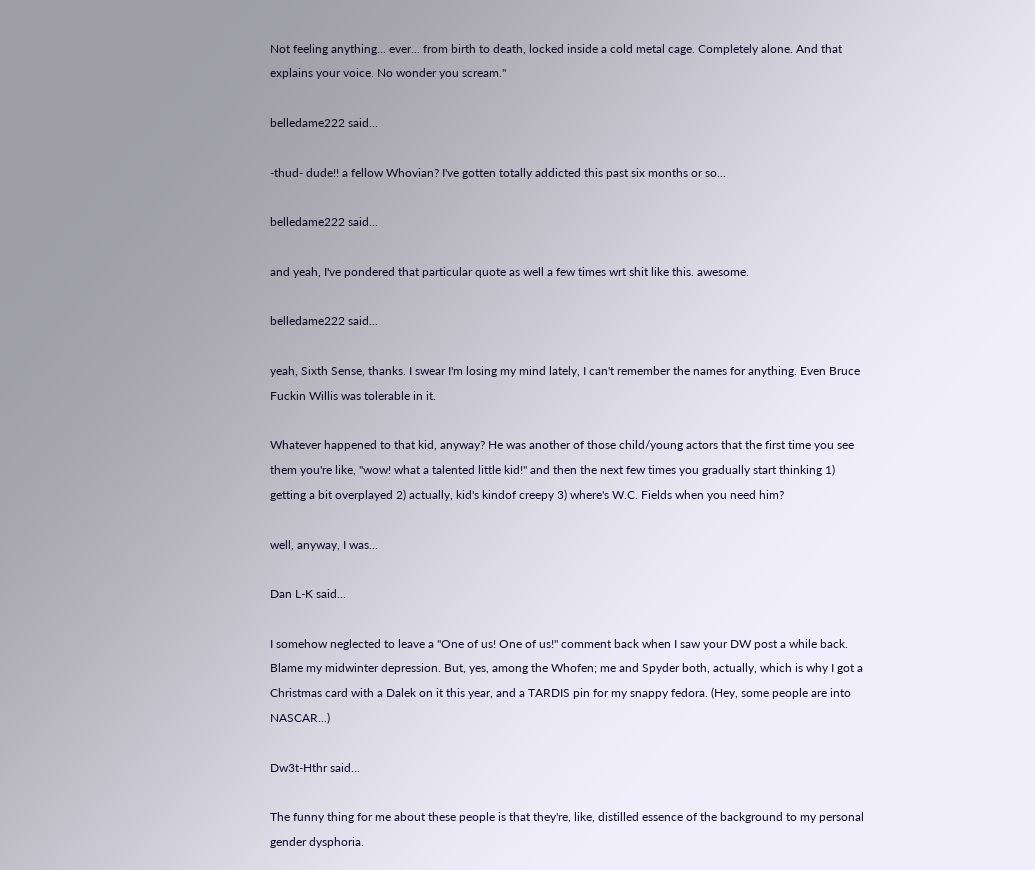Not feeling anything... ever... from birth to death, locked inside a cold metal cage. Completely alone. And that explains your voice. No wonder you scream."

belledame222 said...

-thud- dude!! a fellow Whovian? I've gotten totally addicted this past six months or so...

belledame222 said...

and yeah, I've pondered that particular quote as well a few times wrt shit like this. awesome.

belledame222 said...

yeah, Sixth Sense, thanks. I swear I'm losing my mind lately, I can't remember the names for anything. Even Bruce Fuckin Willis was tolerable in it.

Whatever happened to that kid, anyway? He was another of those child/young actors that the first time you see them you're like, "wow! what a talented little kid!" and then the next few times you gradually start thinking 1) getting a bit overplayed 2) actually, kid's kindof creepy 3) where's W.C. Fields when you need him?

well, anyway, I was...

Dan L-K said...

I somehow neglected to leave a "One of us! One of us!" comment back when I saw your DW post a while back. Blame my midwinter depression. But, yes, among the Whofen; me and Spyder both, actually, which is why I got a Christmas card with a Dalek on it this year, and a TARDIS pin for my snappy fedora. (Hey, some people are into NASCAR...)

Dw3t-Hthr said...

The funny thing for me about these people is that they're, like, distilled essence of the background to my personal gender dysphoria.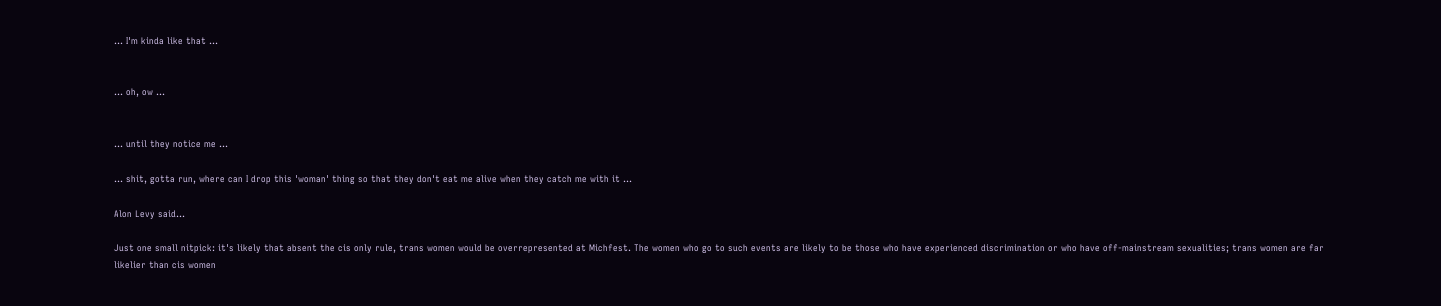... I'm kinda like that ...


... oh, ow ...


... until they notice me ...

... shit, gotta run, where can I drop this 'woman' thing so that they don't eat me alive when they catch me with it ...

Alon Levy said...

Just one small nitpick: it's likely that absent the cis only rule, trans women would be overrepresented at Michfest. The women who go to such events are likely to be those who have experienced discrimination or who have off-mainstream sexualities; trans women are far likelier than cis women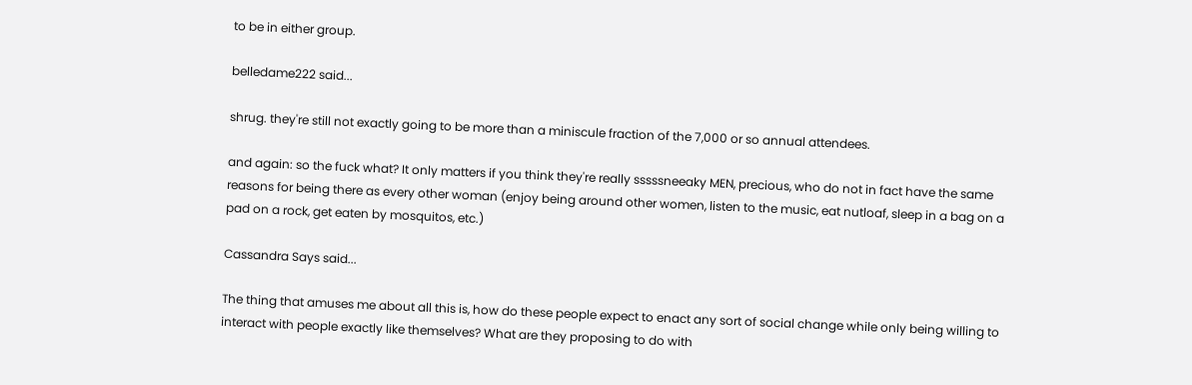to be in either group.

belledame222 said...

shrug. they're still not exactly going to be more than a miniscule fraction of the 7,000 or so annual attendees.

and again: so the fuck what? It only matters if you think they're really sssssneeaky MEN, precious, who do not in fact have the same reasons for being there as every other woman (enjoy being around other women, listen to the music, eat nutloaf, sleep in a bag on a pad on a rock, get eaten by mosquitos, etc.)

Cassandra Says said...

The thing that amuses me about all this is, how do these people expect to enact any sort of social change while only being willing to interact with people exactly like themselves? What are they proposing to do with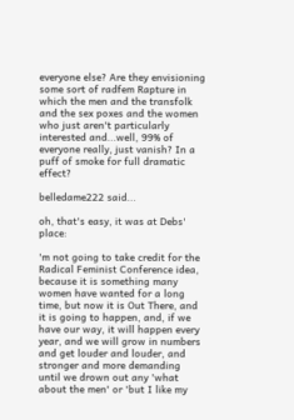everyone else? Are they envisioning some sort of radfem Rapture in which the men and the transfolk and the sex poxes and the women who just aren't particularly interested and...well, 99% of everyone really, just vanish? In a puff of smoke for full dramatic effect?

belledame222 said...

oh, that's easy, it was at Debs' place:

'm not going to take credit for the Radical Feminist Conference idea, because it is something many women have wanted for a long time, but now it is Out There, and it is going to happen, and, if we have our way, it will happen every year, and we will grow in numbers and get louder and louder, and stronger and more demanding until we drown out any 'what about the men' or 'but I like my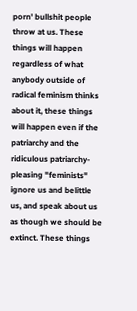porn' bullshit people throw at us. These things will happen regardless of what anybody outside of radical feminism thinks about it, these things will happen even if the patriarchy and the ridiculous patriarchy-pleasing "feminists" ignore us and belittle us, and speak about us as though we should be extinct. These things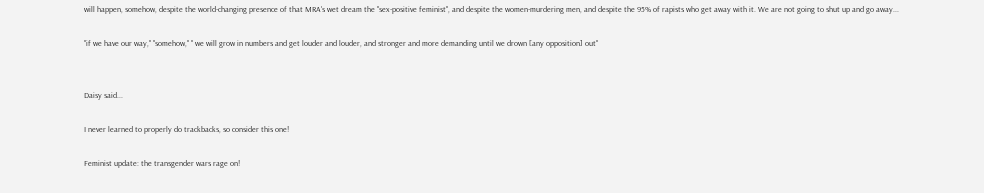will happen, somehow, despite the world-changing presence of that MRA's wet dream the "sex-positive feminist", and despite the women-murdering men, and despite the 95% of rapists who get away with it. We are not going to shut up and go away...

"if we have our way," "somehow," " we will grow in numbers and get louder and louder, and stronger and more demanding until we drown [any opposition] out"


Daisy said...

I never learned to properly do trackbacks, so consider this one!

Feminist update: the transgender wars rage on!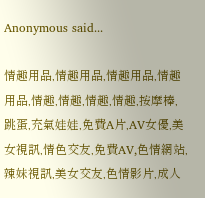Anonymous said...

情趣用品,情趣用品,情趣用品,情趣用品,情趣,情趣,情趣,情趣,按摩棒,跳蛋,充氣娃娃,免費A片,AV女優,美女視訊,情色交友,免費AV,色情網站,辣妹視訊,美女交友,色情影片,成人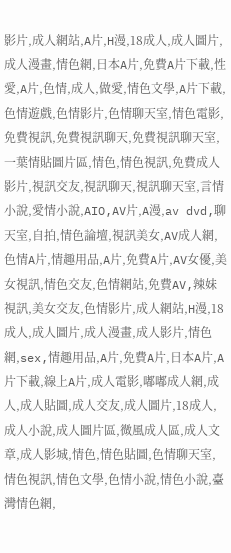影片,成人網站,A片,H漫,18成人,成人圖片,成人漫畫,情色網,日本A片,免費A片下載,性愛,A片,色情,成人,做愛,情色文學,A片下載,色情遊戲,色情影片,色情聊天室,情色電影,免費視訊,免費視訊聊天,免費視訊聊天室,一葉情貼圖片區,情色,情色視訊,免費成人影片,視訊交友,視訊聊天,視訊聊天室,言情小說,愛情小說,AIO,AV片,A漫,av dvd,聊天室,自拍,情色論壇,視訊美女,AV成人網,色情A片,情趣用品,A片,免費A片,AV女優,美女視訊,情色交友,色情網站,免費AV,辣妹視訊,美女交友,色情影片,成人網站,H漫,18成人,成人圖片,成人漫畫,成人影片,情色網,sex,情趣用品,A片,免費A片,日本A片,A片下載,線上A片,成人電影,嘟嘟成人網,成人,成人貼圖,成人交友,成人圖片,18成人,成人小說,成人圖片區,微風成人區,成人文章,成人影城,情色,情色貼圖,色情聊天室,情色視訊,情色文學,色情小說,情色小說,臺灣情色網,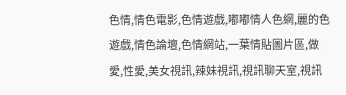色情,情色電影,色情遊戲,嘟嘟情人色網,麗的色遊戲,情色論壇,色情網站,一葉情貼圖片區,做愛,性愛,美女視訊,辣妹視訊,視訊聊天室,視訊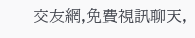交友網,免費視訊聊天,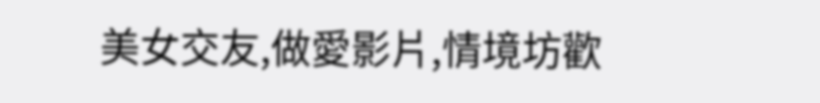美女交友,做愛影片,情境坊歡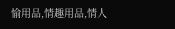愉用品,情趣用品,情人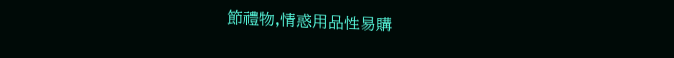節禮物,情惑用品性易購